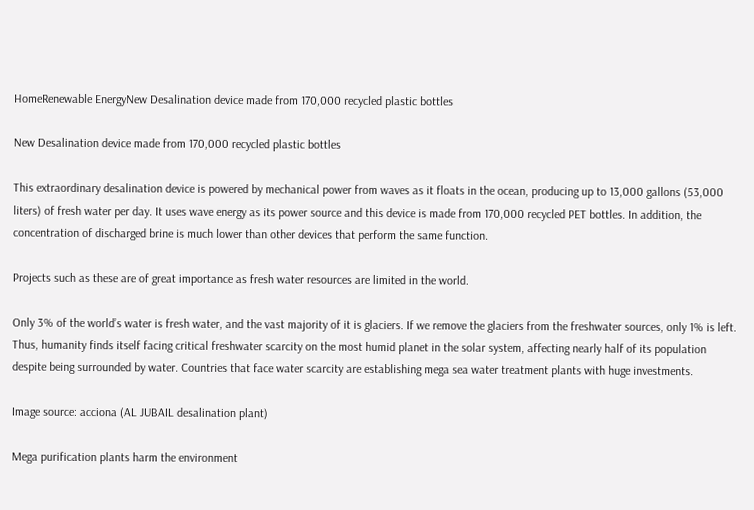HomeRenewable EnergyNew Desalination device made from 170,000 recycled plastic bottles

New Desalination device made from 170,000 recycled plastic bottles

This extraordinary desalination device is powered by mechanical power from waves as it floats in the ocean, producing up to 13,000 gallons (53,000 liters) of fresh water per day. It uses wave energy as its power source and this device is made from 170,000 recycled PET bottles. In addition, the concentration of discharged brine is much lower than other devices that perform the same function.

Projects such as these are of great importance as fresh water resources are limited in the world.

Only 3% of the world’s water is fresh water, and the vast majority of it is glaciers. If we remove the glaciers from the freshwater sources, only 1% is left. Thus, humanity finds itself facing critical freshwater scarcity on the most humid planet in the solar system, affecting nearly half of its population despite being surrounded by water. Countries that face water scarcity are establishing mega sea water treatment plants with huge investments.

Image source: acciona (AL JUBAIL desalination plant)

Mega purification plants harm the environment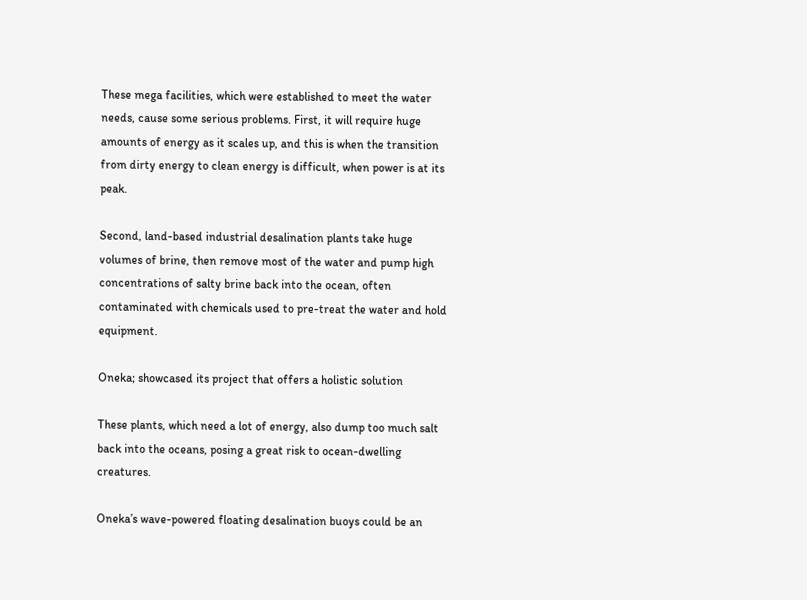These mega facilities, which were established to meet the water needs, cause some serious problems. First, it will require huge amounts of energy as it scales up, and this is when the transition from dirty energy to clean energy is difficult, when power is at its peak.

Second, land-based industrial desalination plants take huge volumes of brine, then remove most of the water and pump high concentrations of salty brine back into the ocean, often contaminated with chemicals used to pre-treat the water and hold equipment.

Oneka; showcased its project that offers a holistic solution

These plants, which need a lot of energy, also dump too much salt back into the oceans, posing a great risk to ocean-dwelling creatures.

Oneka’s wave-powered floating desalination buoys could be an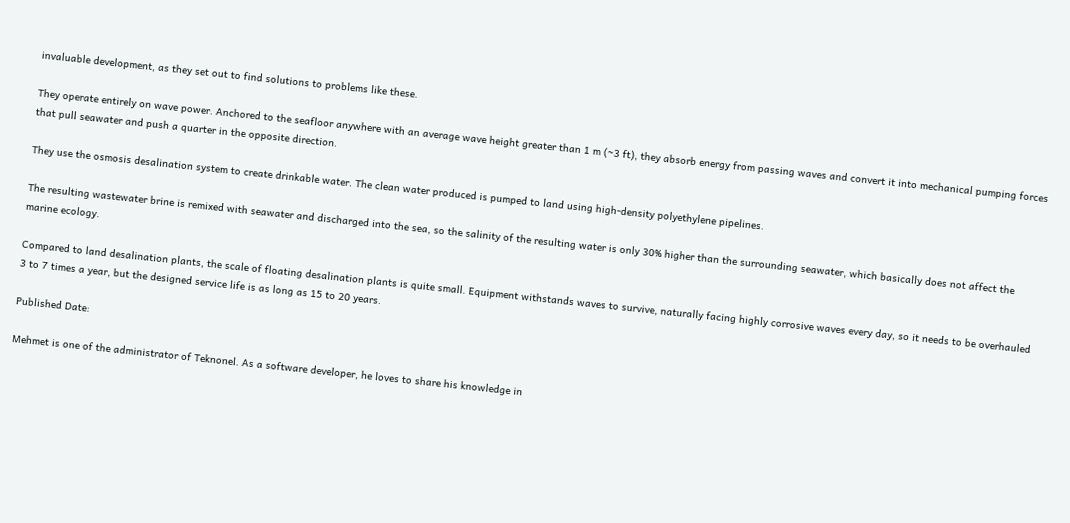invaluable development, as they set out to find solutions to problems like these.

They operate entirely on wave power. Anchored to the seafloor anywhere with an average wave height greater than 1 m (~3 ft), they absorb energy from passing waves and convert it into mechanical pumping forces that pull seawater and push a quarter in the opposite direction.

They use the osmosis desalination system to create drinkable water. The clean water produced is pumped to land using high-density polyethylene pipelines.

The resulting wastewater brine is remixed with seawater and discharged into the sea, so the salinity of the resulting water is only 30% higher than the surrounding seawater, which basically does not affect the marine ecology.

Compared to land desalination plants, the scale of floating desalination plants is quite small. Equipment withstands waves to survive, naturally facing highly corrosive waves every day, so it needs to be overhauled 3 to 7 times a year, but the designed service life is as long as 15 to 20 years.

Published Date:

Mehmet is one of the administrator of Teknonel. As a software developer, he loves to share his knowledge in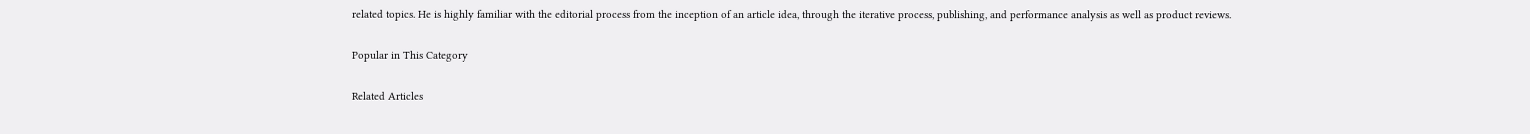related topics. He is highly familiar with the editorial process from the inception of an article idea, through the iterative process, publishing, and performance analysis as well as product reviews.

Popular in This Category

Related Articles